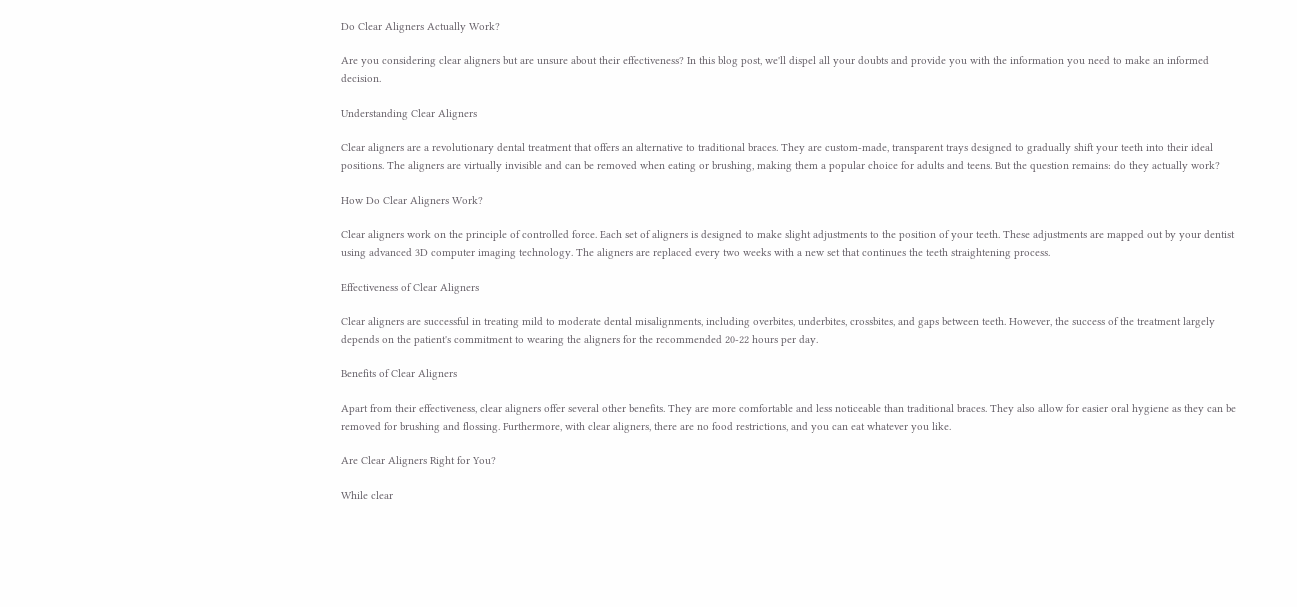Do Clear Aligners Actually Work?

Are you considering clear aligners but are unsure about their effectiveness? In this blog post, we'll dispel all your doubts and provide you with the information you need to make an informed decision.

Understanding Clear Aligners

Clear aligners are a revolutionary dental treatment that offers an alternative to traditional braces. They are custom-made, transparent trays designed to gradually shift your teeth into their ideal positions. The aligners are virtually invisible and can be removed when eating or brushing, making them a popular choice for adults and teens. But the question remains: do they actually work?

How Do Clear Aligners Work?

Clear aligners work on the principle of controlled force. Each set of aligners is designed to make slight adjustments to the position of your teeth. These adjustments are mapped out by your dentist using advanced 3D computer imaging technology. The aligners are replaced every two weeks with a new set that continues the teeth straightening process.

Effectiveness of Clear Aligners

Clear aligners are successful in treating mild to moderate dental misalignments, including overbites, underbites, crossbites, and gaps between teeth. However, the success of the treatment largely depends on the patient's commitment to wearing the aligners for the recommended 20-22 hours per day.

Benefits of Clear Aligners

Apart from their effectiveness, clear aligners offer several other benefits. They are more comfortable and less noticeable than traditional braces. They also allow for easier oral hygiene as they can be removed for brushing and flossing. Furthermore, with clear aligners, there are no food restrictions, and you can eat whatever you like.

Are Clear Aligners Right for You?

While clear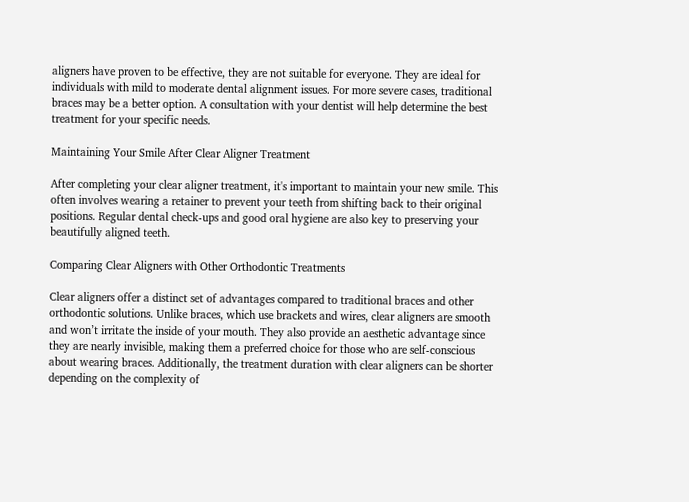aligners have proven to be effective, they are not suitable for everyone. They are ideal for individuals with mild to moderate dental alignment issues. For more severe cases, traditional braces may be a better option. A consultation with your dentist will help determine the best treatment for your specific needs.

Maintaining Your Smile After Clear Aligner Treatment

After completing your clear aligner treatment, it's important to maintain your new smile. This often involves wearing a retainer to prevent your teeth from shifting back to their original positions. Regular dental check-ups and good oral hygiene are also key to preserving your beautifully aligned teeth.

Comparing Clear Aligners with Other Orthodontic Treatments

Clear aligners offer a distinct set of advantages compared to traditional braces and other orthodontic solutions. Unlike braces, which use brackets and wires, clear aligners are smooth and won’t irritate the inside of your mouth. They also provide an aesthetic advantage since they are nearly invisible, making them a preferred choice for those who are self-conscious about wearing braces. Additionally, the treatment duration with clear aligners can be shorter depending on the complexity of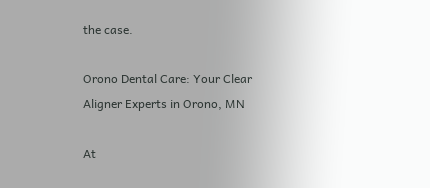the case.

Orono Dental Care: Your Clear Aligner Experts in Orono, MN

At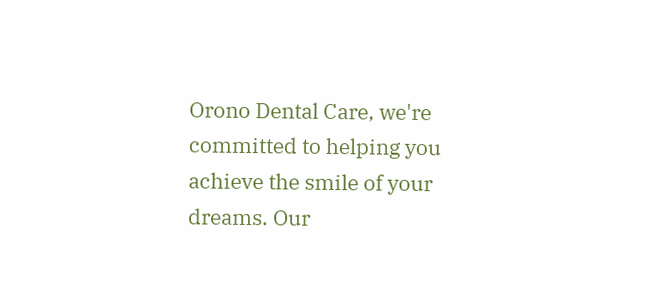Orono Dental Care, we're committed to helping you achieve the smile of your dreams. Our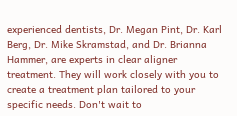experienced dentists, Dr. Megan Pint, Dr. Karl Berg, Dr. Mike Skramstad, and Dr. Brianna Hammer, are experts in clear aligner treatment. They will work closely with you to create a treatment plan tailored to your specific needs. Don't wait to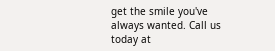get the smile you've always wanted. Call us today at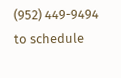(952) 449-9494 to schedule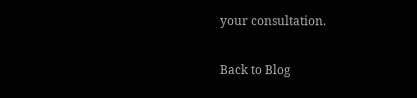your consultation.

Back to Blog